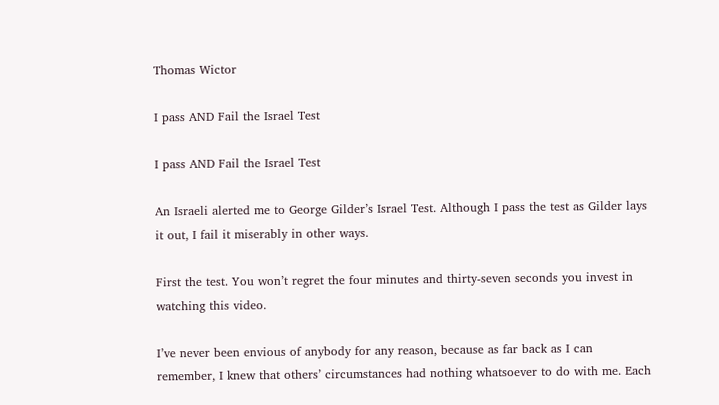Thomas Wictor

I pass AND Fail the Israel Test

I pass AND Fail the Israel Test

An Israeli alerted me to George Gilder’s Israel Test. Although I pass the test as Gilder lays it out, I fail it miserably in other ways.

First the test. You won’t regret the four minutes and thirty-seven seconds you invest in watching this video.

I’ve never been envious of anybody for any reason, because as far back as I can remember, I knew that others’ circumstances had nothing whatsoever to do with me. Each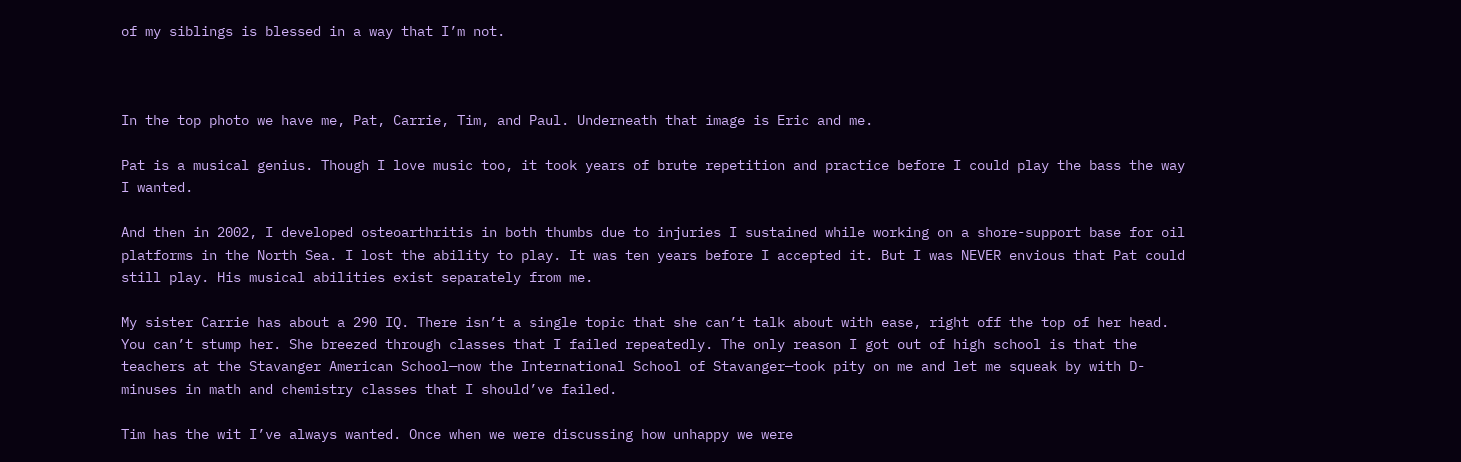of my siblings is blessed in a way that I’m not.



In the top photo we have me, Pat, Carrie, Tim, and Paul. Underneath that image is Eric and me.

Pat is a musical genius. Though I love music too, it took years of brute repetition and practice before I could play the bass the way I wanted.

And then in 2002, I developed osteoarthritis in both thumbs due to injuries I sustained while working on a shore-support base for oil platforms in the North Sea. I lost the ability to play. It was ten years before I accepted it. But I was NEVER envious that Pat could still play. His musical abilities exist separately from me.

My sister Carrie has about a 290 IQ. There isn’t a single topic that she can’t talk about with ease, right off the top of her head. You can’t stump her. She breezed through classes that I failed repeatedly. The only reason I got out of high school is that the teachers at the Stavanger American School—now the International School of Stavanger—took pity on me and let me squeak by with D-minuses in math and chemistry classes that I should’ve failed.

Tim has the wit I’ve always wanted. Once when we were discussing how unhappy we were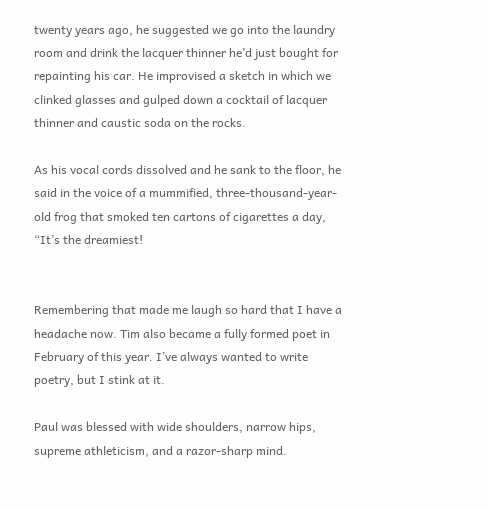twenty years ago, he suggested we go into the laundry room and drink the lacquer thinner he’d just bought for repainting his car. He improvised a sketch in which we clinked glasses and gulped down a cocktail of lacquer thinner and caustic soda on the rocks.

As his vocal cords dissolved and he sank to the floor, he said in the voice of a mummified, three-thousand-year-old frog that smoked ten cartons of cigarettes a day, “It’s the dreamiest!


Remembering that made me laugh so hard that I have a headache now. Tim also became a fully formed poet in February of this year. I’ve always wanted to write poetry, but I stink at it.

Paul was blessed with wide shoulders, narrow hips, supreme athleticism, and a razor-sharp mind.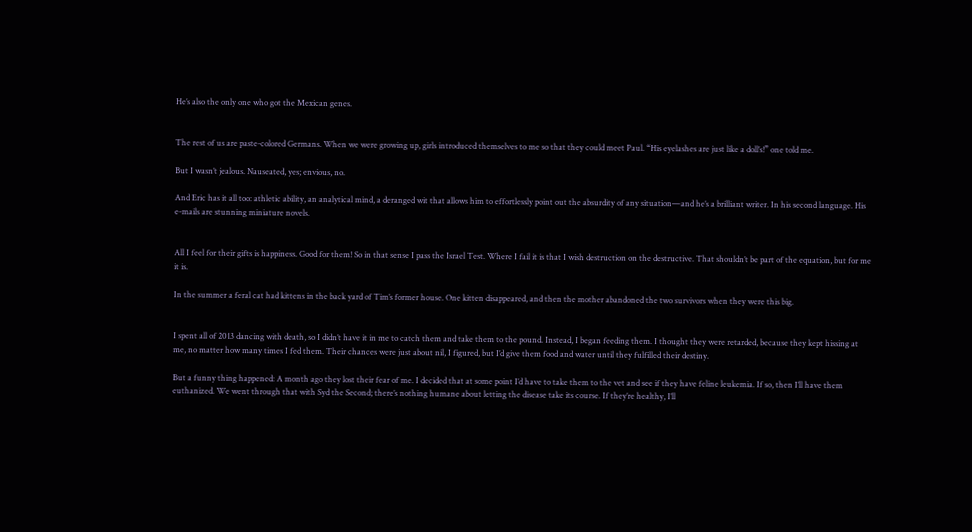He’s also the only one who got the Mexican genes.


The rest of us are paste-colored Germans. When we were growing up, girls introduced themselves to me so that they could meet Paul. “His eyelashes are just like a doll’s!” one told me.

But I wasn’t jealous. Nauseated, yes; envious, no.

And Eric has it all too: athletic ability, an analytical mind, a deranged wit that allows him to effortlessly point out the absurdity of any situation—and he’s a brilliant writer. In his second language. His e-mails are stunning miniature novels.


All I feel for their gifts is happiness. Good for them! So in that sense I pass the Israel Test. Where I fail it is that I wish destruction on the destructive. That shouldn’t be part of the equation, but for me it is.

In the summer a feral cat had kittens in the back yard of Tim’s former house. One kitten disappeared, and then the mother abandoned the two survivors when they were this big.


I spent all of 2013 dancing with death, so I didn’t have it in me to catch them and take them to the pound. Instead, I began feeding them. I thought they were retarded, because they kept hissing at me, no matter how many times I fed them. Their chances were just about nil, I figured, but I’d give them food and water until they fulfilled their destiny.

But a funny thing happened: A month ago they lost their fear of me. I decided that at some point I’d have to take them to the vet and see if they have feline leukemia. If so, then I’ll have them euthanized. We went through that with Syd the Second; there’s nothing humane about letting the disease take its course. If they’re healthy, I’ll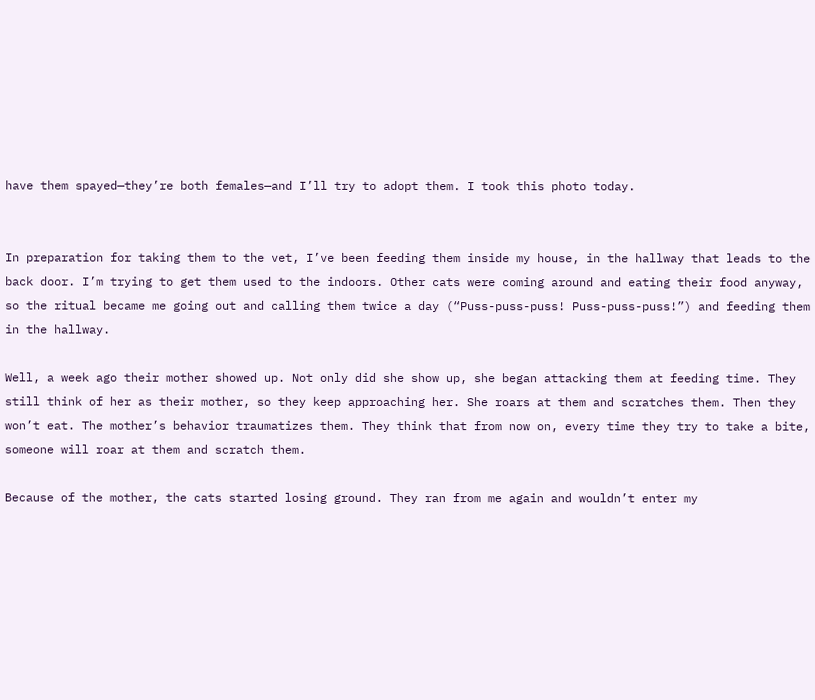have them spayed—they’re both females—and I’ll try to adopt them. I took this photo today.


In preparation for taking them to the vet, I’ve been feeding them inside my house, in the hallway that leads to the back door. I’m trying to get them used to the indoors. Other cats were coming around and eating their food anyway, so the ritual became me going out and calling them twice a day (“Puss-puss-puss! Puss-puss-puss!”) and feeding them in the hallway.

Well, a week ago their mother showed up. Not only did she show up, she began attacking them at feeding time. They still think of her as their mother, so they keep approaching her. She roars at them and scratches them. Then they won’t eat. The mother’s behavior traumatizes them. They think that from now on, every time they try to take a bite, someone will roar at them and scratch them.

Because of the mother, the cats started losing ground. They ran from me again and wouldn’t enter my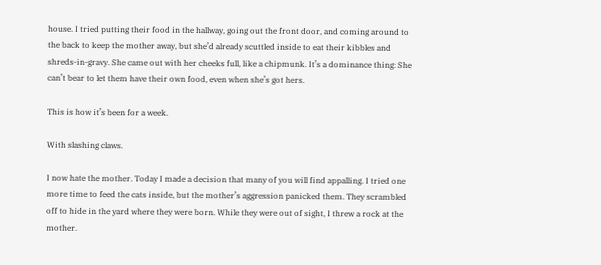house. I tried putting their food in the hallway, going out the front door, and coming around to the back to keep the mother away, but she’d already scuttled inside to eat their kibbles and shreds-in-gravy. She came out with her cheeks full, like a chipmunk. It’s a dominance thing: She can’t bear to let them have their own food, even when she’s got hers.

This is how it’s been for a week.

With slashing claws.

I now hate the mother. Today I made a decision that many of you will find appalling. I tried one more time to feed the cats inside, but the mother’s aggression panicked them. They scrambled off to hide in the yard where they were born. While they were out of sight, I threw a rock at the mother.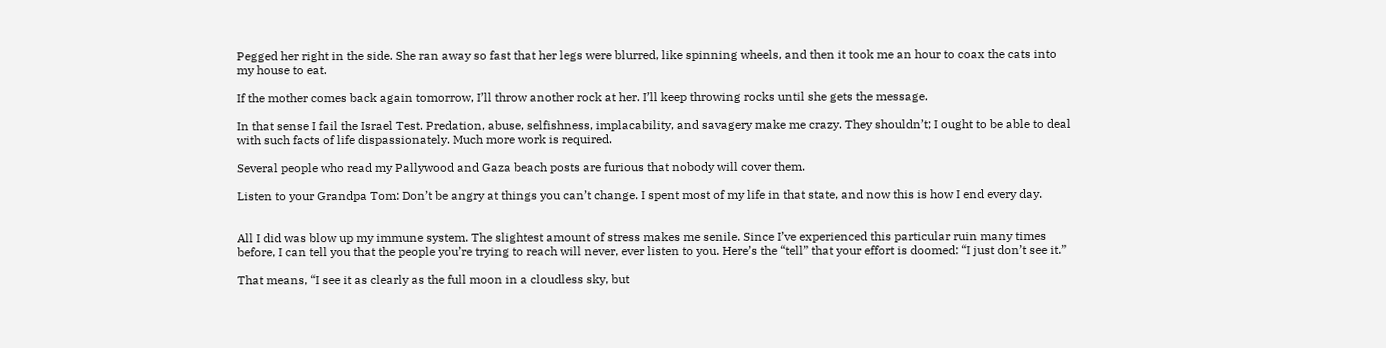Pegged her right in the side. She ran away so fast that her legs were blurred, like spinning wheels, and then it took me an hour to coax the cats into my house to eat.

If the mother comes back again tomorrow, I’ll throw another rock at her. I’ll keep throwing rocks until she gets the message.

In that sense I fail the Israel Test. Predation, abuse, selfishness, implacability, and savagery make me crazy. They shouldn’t; I ought to be able to deal with such facts of life dispassionately. Much more work is required.

Several people who read my Pallywood and Gaza beach posts are furious that nobody will cover them.

Listen to your Grandpa Tom: Don’t be angry at things you can’t change. I spent most of my life in that state, and now this is how I end every day.


All I did was blow up my immune system. The slightest amount of stress makes me senile. Since I’ve experienced this particular ruin many times before, I can tell you that the people you’re trying to reach will never, ever listen to you. Here’s the “tell” that your effort is doomed: “I just don’t see it.”

That means, “I see it as clearly as the full moon in a cloudless sky, but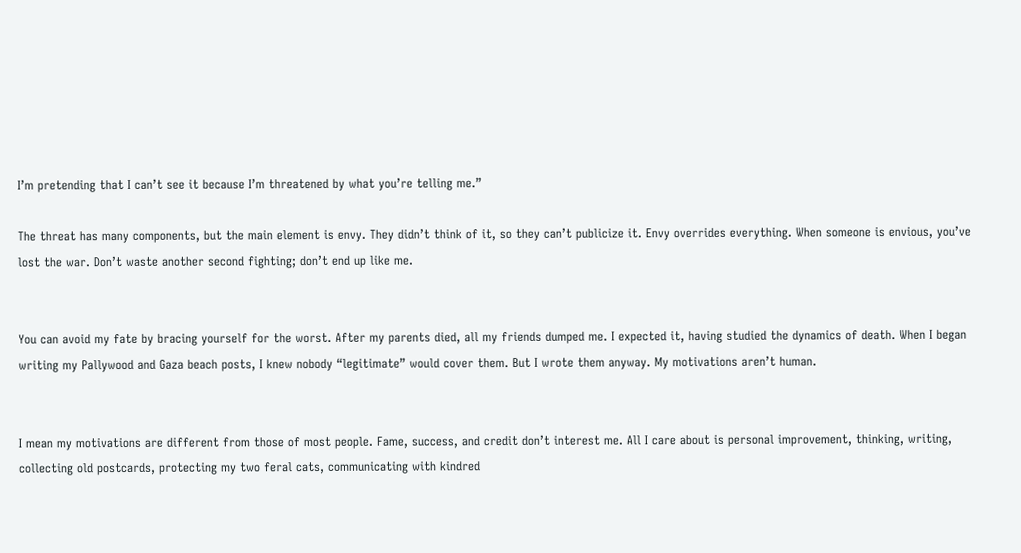I’m pretending that I can’t see it because I’m threatened by what you’re telling me.”

The threat has many components, but the main element is envy. They didn’t think of it, so they can’t publicize it. Envy overrides everything. When someone is envious, you’ve lost the war. Don’t waste another second fighting; don’t end up like me.


You can avoid my fate by bracing yourself for the worst. After my parents died, all my friends dumped me. I expected it, having studied the dynamics of death. When I began writing my Pallywood and Gaza beach posts, I knew nobody “legitimate” would cover them. But I wrote them anyway. My motivations aren’t human.


I mean my motivations are different from those of most people. Fame, success, and credit don’t interest me. All I care about is personal improvement, thinking, writing, collecting old postcards, protecting my two feral cats, communicating with kindred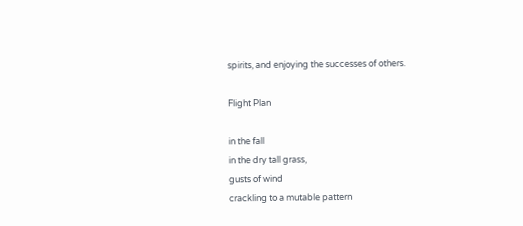spirits, and enjoying the successes of others.

Flight Plan

in the fall
in the dry tall grass,
gusts of wind
crackling to a mutable pattern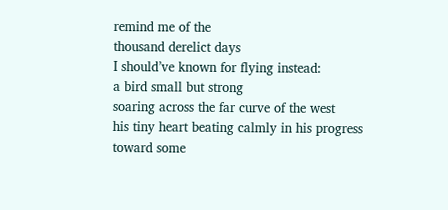remind me of the
thousand derelict days
I should’ve known for flying instead:
a bird small but strong
soaring across the far curve of the west
his tiny heart beating calmly in his progress
toward some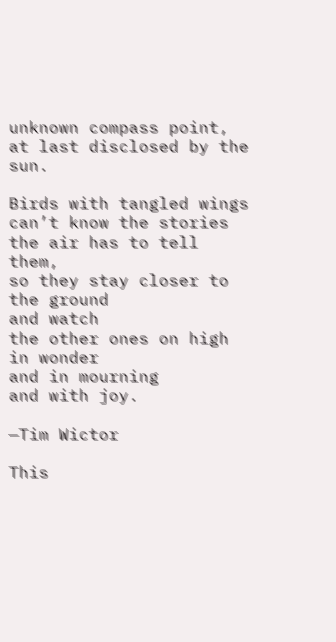unknown compass point,
at last disclosed by the sun.

Birds with tangled wings can’t know the stories
the air has to tell them,
so they stay closer to the ground
and watch
the other ones on high
in wonder
and in mourning
and with joy.

—Tim Wictor

This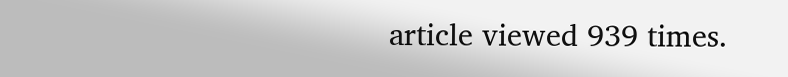article viewed 939 times.